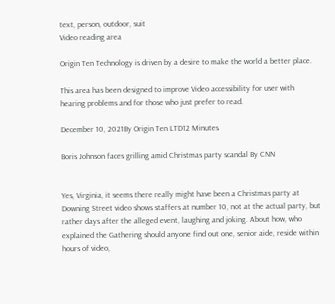text, person, outdoor, suit
Video reading area

Origin Ten Technology is driven by a desire to make the world a better place.

This area has been designed to improve Video accessibility for user with hearing problems and for those who just prefer to read.

December 10, 2021By Origin Ten LTD12 Minutes

Boris Johnson faces grilling amid Christmas party scandal By CNN


Yes, Virginia, it seems there really might have been a Christmas party at Downing Street video shows staffers at number 10, not at the actual party, but rather days after the alleged event, laughing and joking. About how, who explained the Gathering should anyone find out one, senior aide, reside within hours of video,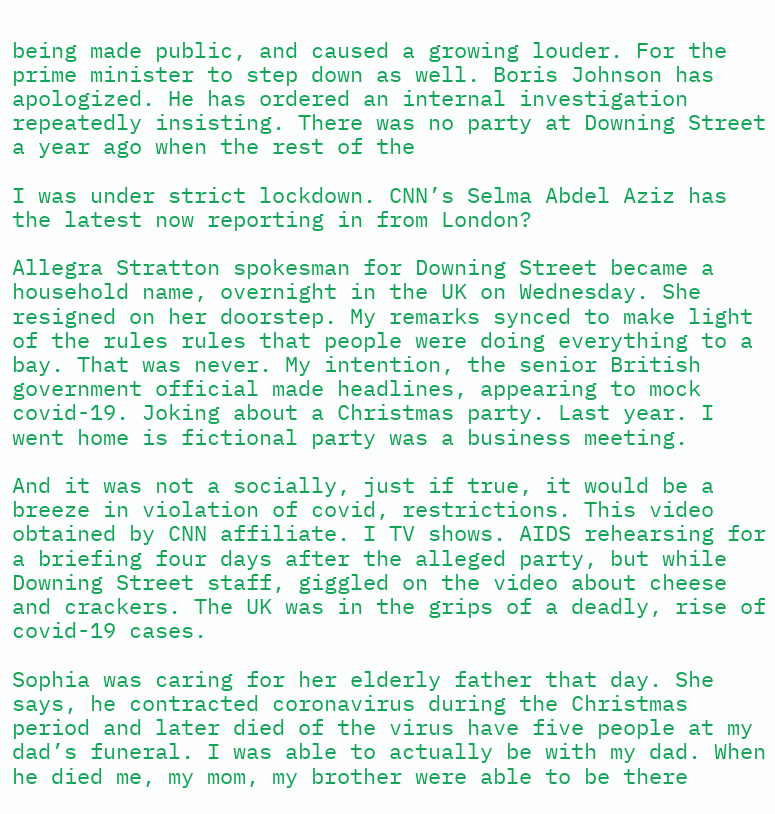being made public, and caused a growing louder. For the prime minister to step down as well. Boris Johnson has apologized. He has ordered an internal investigation repeatedly insisting. There was no party at Downing Street a year ago when the rest of the

I was under strict lockdown. CNN’s Selma Abdel Aziz has the latest now reporting in from London?

Allegra Stratton spokesman for Downing Street became a household name, overnight in the UK on Wednesday. She resigned on her doorstep. My remarks synced to make light of the rules rules that people were doing everything to a bay. That was never. My intention, the senior British government official made headlines, appearing to mock covid-19. Joking about a Christmas party. Last year. I went home is fictional party was a business meeting.

And it was not a socially, just if true, it would be a breeze in violation of covid, restrictions. This video obtained by CNN affiliate. I TV shows. AIDS rehearsing for a briefing four days after the alleged party, but while Downing Street staff, giggled on the video about cheese and crackers. The UK was in the grips of a deadly, rise of covid-19 cases.

Sophia was caring for her elderly father that day. She says, he contracted coronavirus during the Christmas period and later died of the virus have five people at my dad’s funeral. I was able to actually be with my dad. When he died me, my mom, my brother were able to be there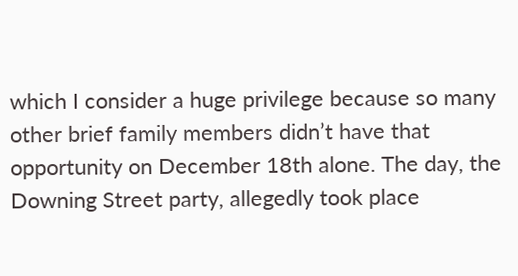which I consider a huge privilege because so many other brief family members didn’t have that opportunity on December 18th alone. The day, the Downing Street party, allegedly took place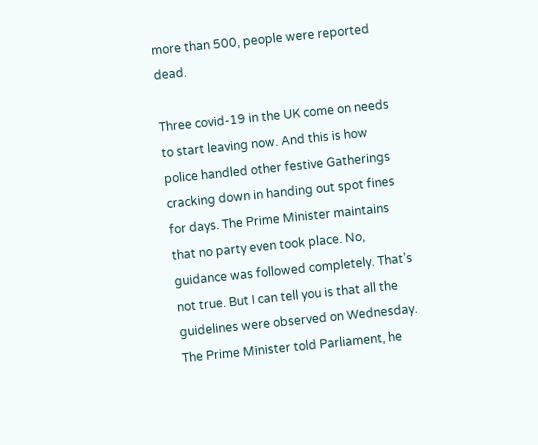more than 500, people were reported dead.

Three covid-19 in the UK come on needs to start leaving now. And this is how police handled other festive Gatherings cracking down in handing out spot fines for days. The Prime Minister maintains that no party even took place. No, guidance was followed completely. That’s not true. But I can tell you is that all the guidelines were observed on Wednesday. The Prime Minister told Parliament, he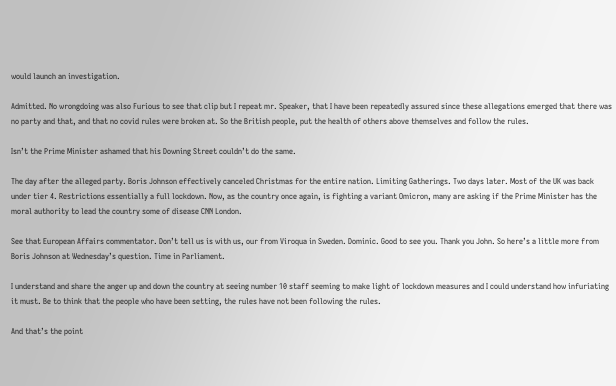would launch an investigation.

Admitted. No wrongdoing was also Furious to see that clip but I repeat mr. Speaker, that I have been repeatedly assured since these allegations emerged that there was no party and that, and that no covid rules were broken at. So the British people, put the health of others above themselves and follow the rules.

Isn’t the Prime Minister ashamed that his Downing Street couldn’t do the same.

The day after the alleged party. Boris Johnson effectively canceled Christmas for the entire nation. Limiting Gatherings. Two days later. Most of the UK was back under tier 4. Restrictions essentially a full lockdown. Now, as the country once again, is fighting a variant Omicron, many are asking if the Prime Minister has the moral authority to lead the country some of disease CNN London.

See that European Affairs commentator. Don’t tell us is with us, our from Viroqua in Sweden. Dominic. Good to see you. Thank you John. So here’s a little more from Boris Johnson at Wednesday’s question. Time in Parliament.

I understand and share the anger up and down the country at seeing number 10 staff seeming to make light of lockdown measures and I could understand how infuriating it must. Be to think that the people who have been setting, the rules have not been following the rules.

And that’s the point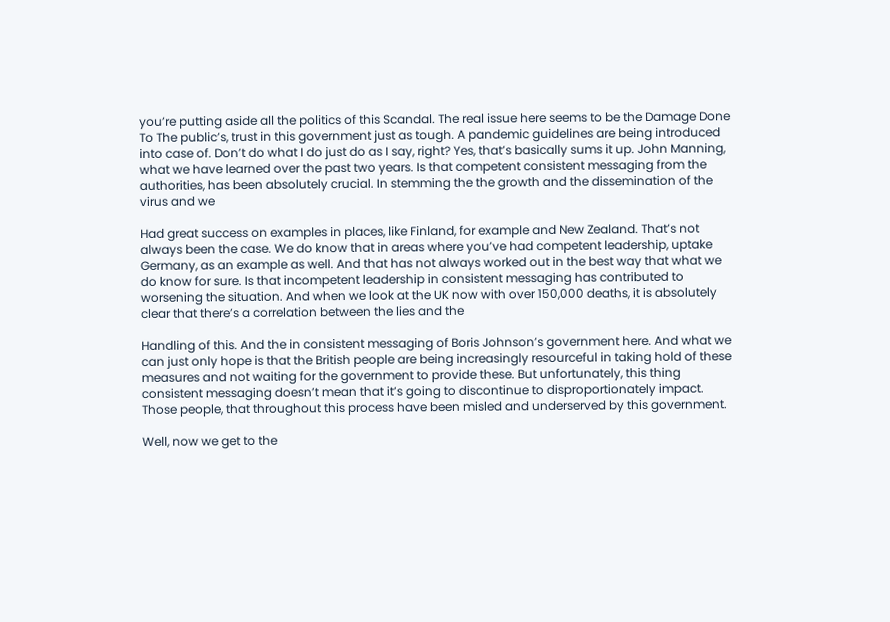you’re putting aside all the politics of this Scandal. The real issue here seems to be the Damage Done To The public’s, trust in this government just as tough. A pandemic guidelines are being introduced into case of. Don’t do what I do just do as I say, right? Yes, that’s basically sums it up. John Manning, what we have learned over the past two years. Is that competent consistent messaging from the authorities, has been absolutely crucial. In stemming the the growth and the dissemination of the virus and we

Had great success on examples in places, like Finland, for example and New Zealand. That’s not always been the case. We do know that in areas where you’ve had competent leadership, uptake Germany, as an example as well. And that has not always worked out in the best way that what we do know for sure. Is that incompetent leadership in consistent messaging has contributed to worsening the situation. And when we look at the UK now with over 150,000 deaths, it is absolutely clear that there’s a correlation between the lies and the

Handling of this. And the in consistent messaging of Boris Johnson’s government here. And what we can just only hope is that the British people are being increasingly resourceful in taking hold of these measures and not waiting for the government to provide these. But unfortunately, this thing consistent messaging doesn’t mean that it’s going to discontinue to disproportionately impact. Those people, that throughout this process have been misled and underserved by this government.

Well, now we get to the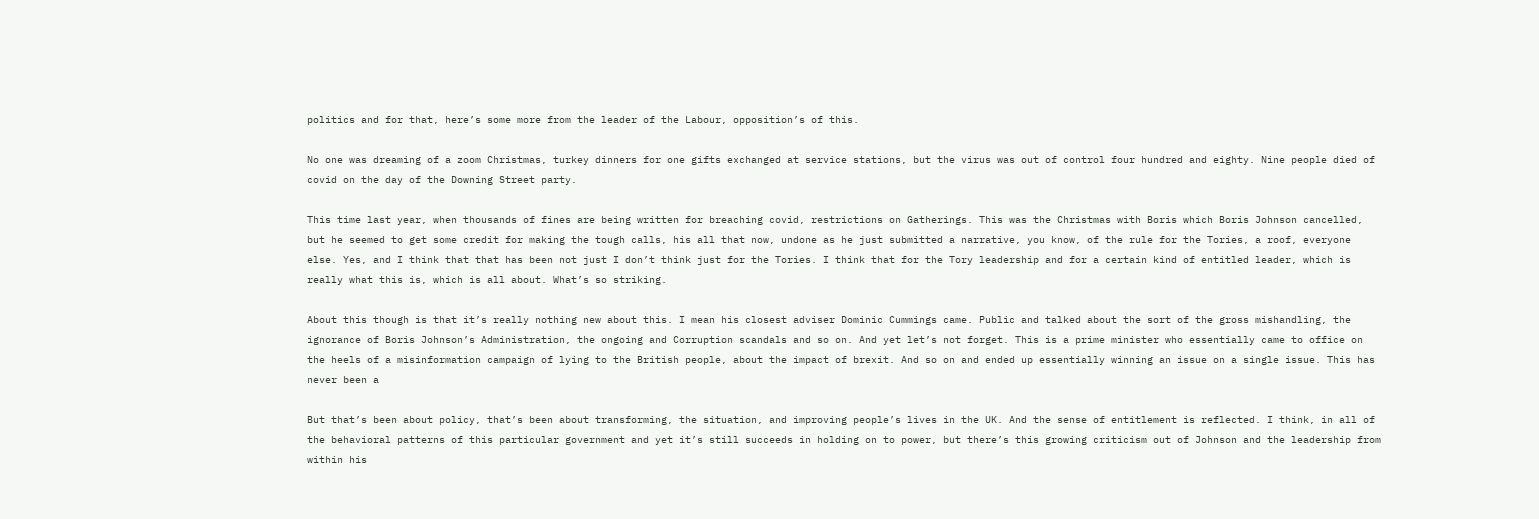politics and for that, here’s some more from the leader of the Labour, opposition’s of this.

No one was dreaming of a zoom Christmas, turkey dinners for one gifts exchanged at service stations, but the virus was out of control four hundred and eighty. Nine people died of covid on the day of the Downing Street party.

This time last year, when thousands of fines are being written for breaching covid, restrictions on Gatherings. This was the Christmas with Boris which Boris Johnson cancelled, but he seemed to get some credit for making the tough calls, his all that now, undone as he just submitted a narrative, you know, of the rule for the Tories, a roof, everyone else. Yes, and I think that that has been not just I don’t think just for the Tories. I think that for the Tory leadership and for a certain kind of entitled leader, which is really what this is, which is all about. What’s so striking.

About this though is that it’s really nothing new about this. I mean his closest adviser Dominic Cummings came. Public and talked about the sort of the gross mishandling, the ignorance of Boris Johnson’s Administration, the ongoing and Corruption scandals and so on. And yet let’s not forget. This is a prime minister who essentially came to office on the heels of a misinformation campaign of lying to the British people, about the impact of brexit. And so on and ended up essentially winning an issue on a single issue. This has never been a

But that’s been about policy, that’s been about transforming, the situation, and improving people’s lives in the UK. And the sense of entitlement is reflected. I think, in all of the behavioral patterns of this particular government and yet it’s still succeeds in holding on to power, but there’s this growing criticism out of Johnson and the leadership from within his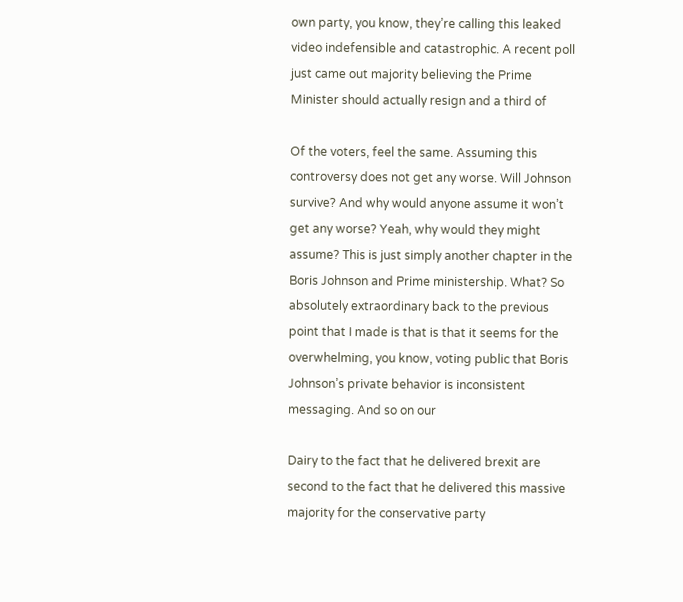own party, you know, they’re calling this leaked video indefensible and catastrophic. A recent poll just came out majority believing the Prime Minister should actually resign and a third of

Of the voters, feel the same. Assuming this controversy does not get any worse. Will Johnson survive? And why would anyone assume it won’t get any worse? Yeah, why would they might assume? This is just simply another chapter in the Boris Johnson and Prime ministership. What? So absolutely extraordinary back to the previous point that I made is that is that it seems for the overwhelming, you know, voting public that Boris Johnson’s private behavior is inconsistent messaging. And so on our

Dairy to the fact that he delivered brexit are second to the fact that he delivered this massive majority for the conservative party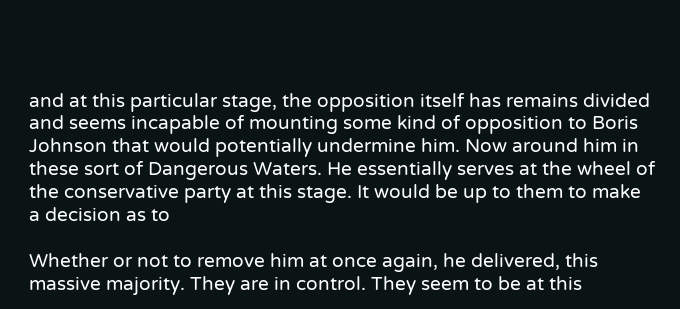and at this particular stage, the opposition itself has remains divided and seems incapable of mounting some kind of opposition to Boris Johnson that would potentially undermine him. Now around him in these sort of Dangerous Waters. He essentially serves at the wheel of the conservative party at this stage. It would be up to them to make a decision as to

Whether or not to remove him at once again, he delivered, this massive majority. They are in control. They seem to be at this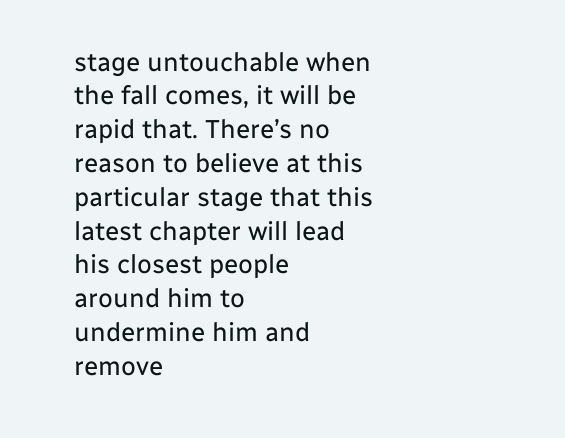stage untouchable when the fall comes, it will be rapid that. There’s no reason to believe at this particular stage that this latest chapter will lead his closest people around him to undermine him and remove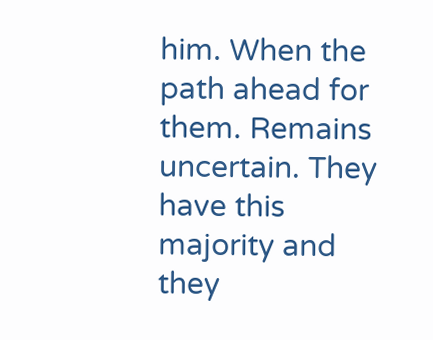him. When the path ahead for them. Remains uncertain. They have this majority and they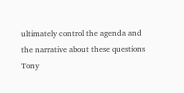ultimately control the agenda and the narrative about these questions Tony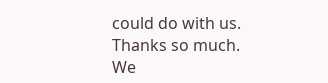could do with us. Thanks so much. We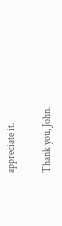appreciate it.

Thank you, John.